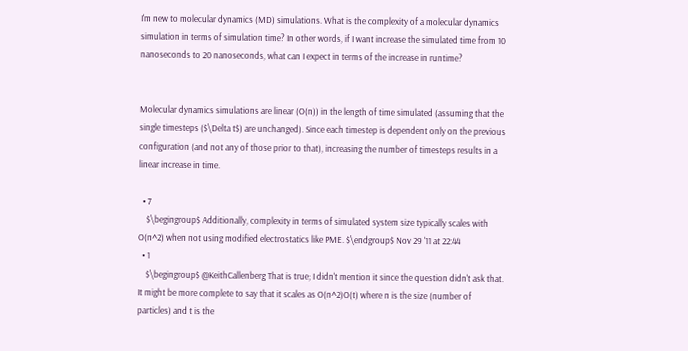I'm new to molecular dynamics (MD) simulations. What is the complexity of a molecular dynamics simulation in terms of simulation time? In other words, if I want increase the simulated time from 10 nanoseconds to 20 nanoseconds, what can I expect in terms of the increase in runtime?


Molecular dynamics simulations are linear (O(n)) in the length of time simulated (assuming that the single timesteps ($\Delta t$) are unchanged). Since each timestep is dependent only on the previous configuration (and not any of those prior to that), increasing the number of timesteps results in a linear increase in time.

  • 7
    $\begingroup$ Additionally, complexity in terms of simulated system size typically scales with O(n^2) when not using modified electrostatics like PME. $\endgroup$ Nov 29 '11 at 22:44
  • 1
    $\begingroup$ @KeithCallenberg That is true; I didn't mention it since the question didn't ask that. It might be more complete to say that it scales as O(n^2)O(t) where n is the size (number of particles) and t is the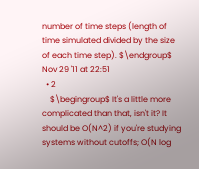number of time steps (length of time simulated divided by the size of each time step). $\endgroup$ Nov 29 '11 at 22:51
  • 2
    $\begingroup$ It's a little more complicated than that, isn't it? It should be O(N^2) if you're studying systems without cutoffs; O(N log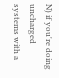N) if you're doing uncharged systems with a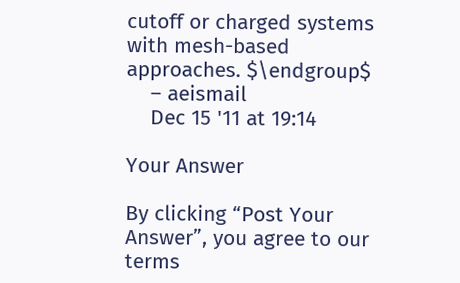cutoff or charged systems with mesh-based approaches. $\endgroup$
    – aeismail
    Dec 15 '11 at 19:14

Your Answer

By clicking “Post Your Answer”, you agree to our terms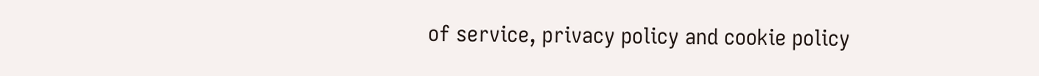of service, privacy policy and cookie policy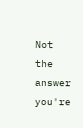Not the answer you're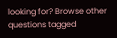looking for? Browse other questions tagged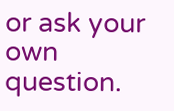or ask your own question.